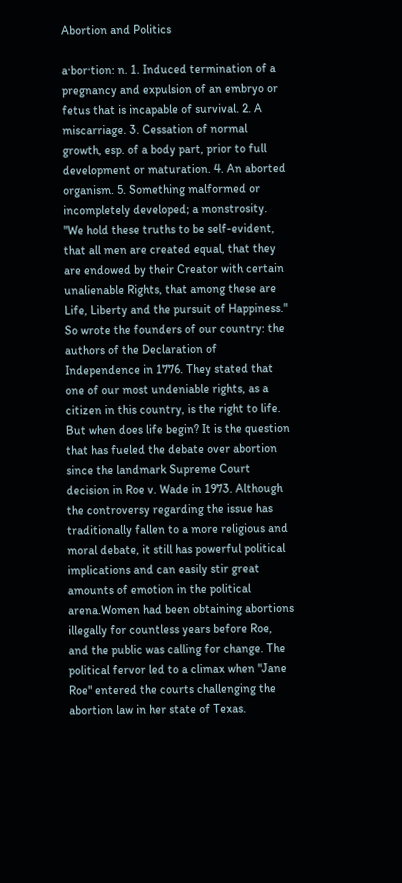Abortion and Politics

a·bor·tion: n. 1. Induced termination of a pregnancy and expulsion of an embryo or fetus that is incapable of survival. 2. A miscarriage. 3. Cessation of normal growth, esp. of a body part, prior to full development or maturation. 4. An aborted organism. 5. Something malformed or incompletely developed; a monstrosity.
"We hold these truths to be self-evident, that all men are created equal, that they are endowed by their Creator with certain unalienable Rights, that among these are Life, Liberty and the pursuit of Happiness."
So wrote the founders of our country: the authors of the Declaration of Independence in 1776. They stated that one of our most undeniable rights, as a citizen in this country, is the right to life. But when does life begin? It is the question that has fueled the debate over abortion since the landmark Supreme Court decision in Roe v. Wade in 1973. Although the controversy regarding the issue has traditionally fallen to a more religious and moral debate, it still has powerful political implications and can easily stir great amounts of emotion in the political arena.Women had been obtaining abortions illegally for countless years before Roe, and the public was calling for change. The political fervor led to a climax when "Jane Roe" entered the courts challenging the abortion law in her state of Texas.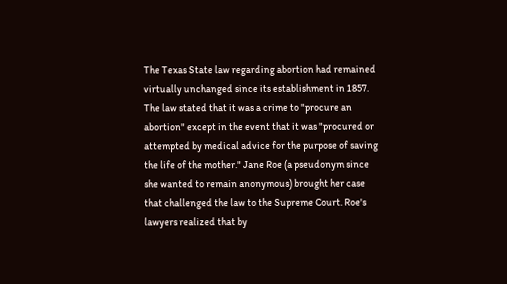The Texas State law regarding abortion had remained virtually unchanged since its establishment in 1857. The law stated that it was a crime to "procure an abortion" except in the event that it was "procured or attempted by medical advice for the purpose of saving the life of the mother." Jane Roe (a pseudonym since she wanted to remain anonymous) brought her case that challenged the law to the Supreme Court. Roe's lawyers realized that by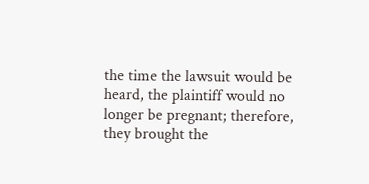the time the lawsuit would be heard, the plaintiff would no longer be pregnant; therefore, they brought the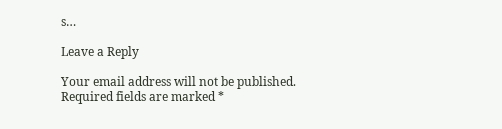s…

Leave a Reply

Your email address will not be published. Required fields are marked *